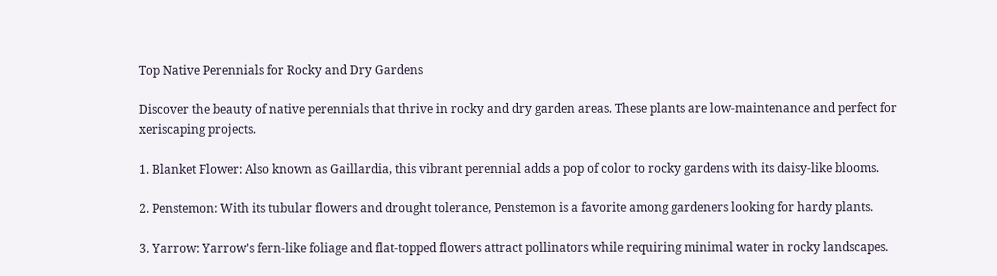Top Native Perennials for Rocky and Dry Gardens

Discover the beauty of native perennials that thrive in rocky and dry garden areas. These plants are low-maintenance and perfect for xeriscaping projects.

1. Blanket Flower: Also known as Gaillardia, this vibrant perennial adds a pop of color to rocky gardens with its daisy-like blooms.

2. Penstemon: With its tubular flowers and drought tolerance, Penstemon is a favorite among gardeners looking for hardy plants.

3. Yarrow: Yarrow's fern-like foliage and flat-topped flowers attract pollinators while requiring minimal water in rocky landscapes.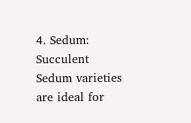4. Sedum: Succulent Sedum varieties are ideal for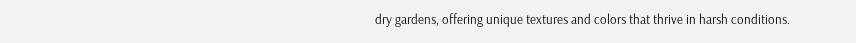dry gardens, offering unique textures and colors that thrive in harsh conditions.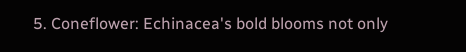5. Coneflower: Echinacea's bold blooms not only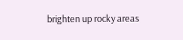brighten up rocky areas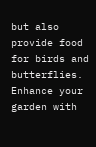but also provide food for birds and butterflies. Enhance your garden with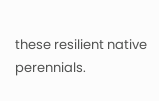these resilient native perennials.